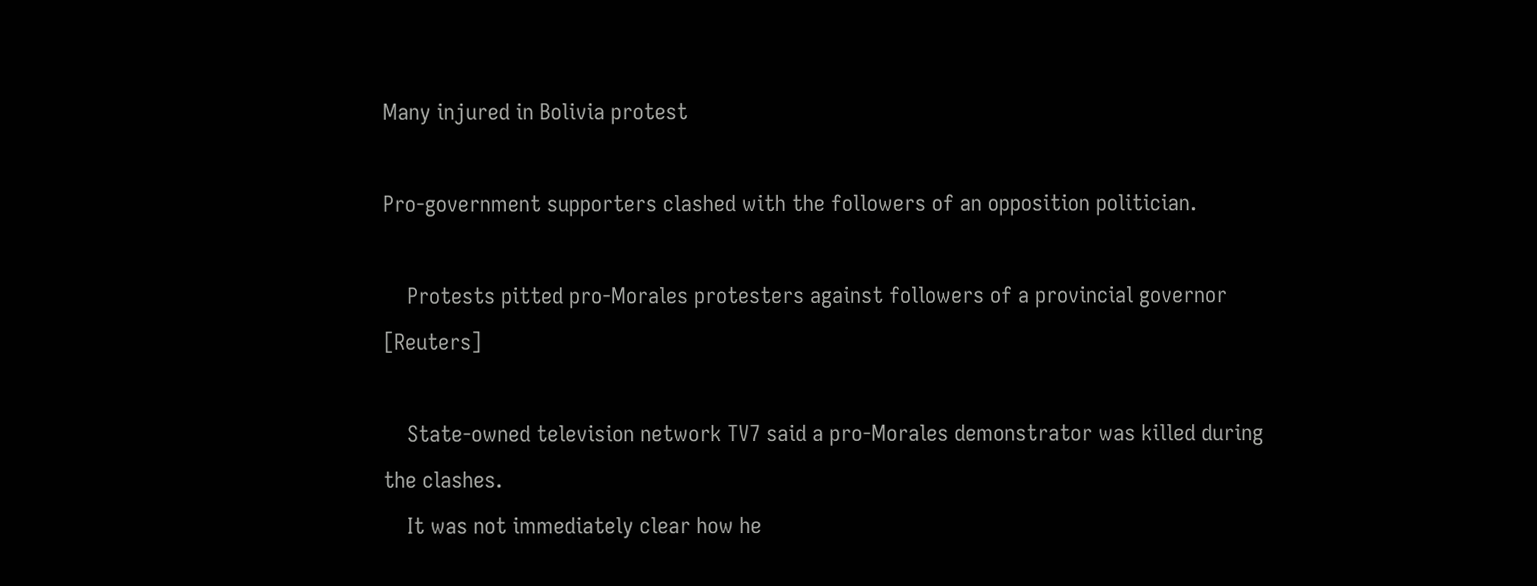Many injured in Bolivia protest

Pro-government supporters clashed with the followers of an opposition politician.

    Protests pitted pro-Morales protesters against followers of a provincial governor [Reuters]

    State-owned television network TV7 said a pro-Morales demonstrator was killed during the clashes.
    It was not immediately clear how he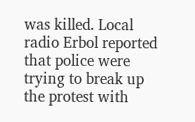was killed. Local radio Erbol reported that police were trying to break up the protest with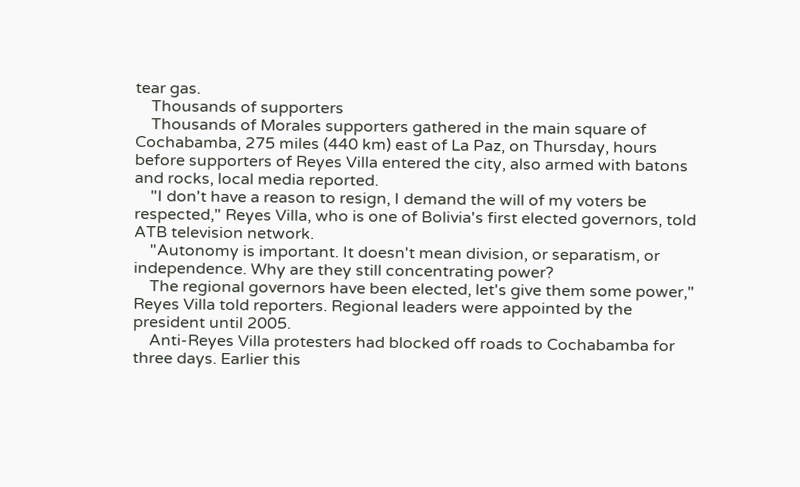tear gas.
    Thousands of supporters
    Thousands of Morales supporters gathered in the main square of Cochabamba, 275 miles (440 km) east of La Paz, on Thursday, hours before supporters of Reyes Villa entered the city, also armed with batons and rocks, local media reported.
    "I don't have a reason to resign, I demand the will of my voters be respected," Reyes Villa, who is one of Bolivia's first elected governors, told ATB television network.
    "Autonomy is important. It doesn't mean division, or separatism, or independence. Why are they still concentrating power?
    The regional governors have been elected, let's give them some power," Reyes Villa told reporters. Regional leaders were appointed by the president until 2005.
    Anti-Reyes Villa protesters had blocked off roads to Cochabamba for three days. Earlier this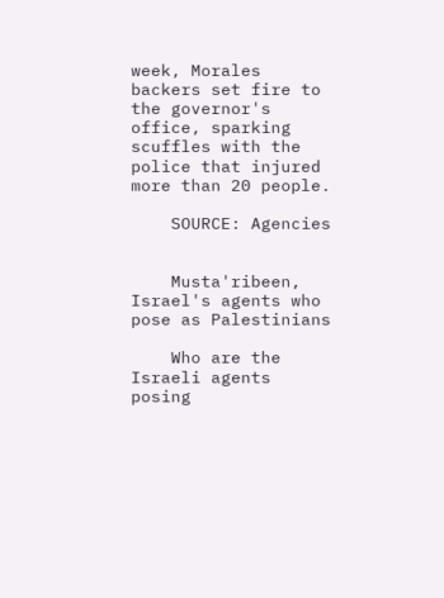week, Morales backers set fire to the governor's office, sparking scuffles with the police that injured more than 20 people.

    SOURCE: Agencies


    Musta'ribeen, Israel's agents who pose as Palestinians

    Who are the Israeli agents posing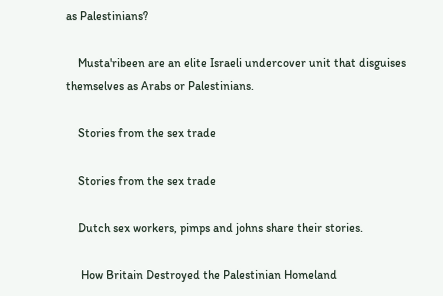as Palestinians?

    Musta'ribeen are an elite Israeli undercover unit that disguises themselves as Arabs or Palestinians.

    Stories from the sex trade

    Stories from the sex trade

    Dutch sex workers, pimps and johns share their stories.

     How Britain Destroyed the Palestinian Homeland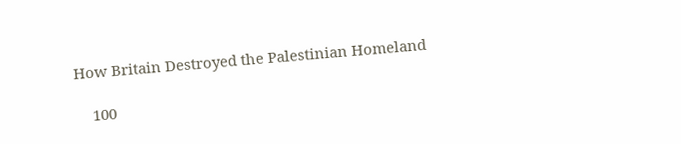How Britain Destroyed the Palestinian Homeland

    100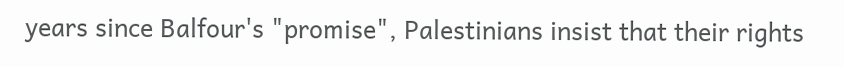years since Balfour's "promise", Palestinians insist that their rights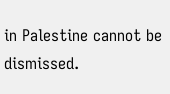in Palestine cannot be dismissed.